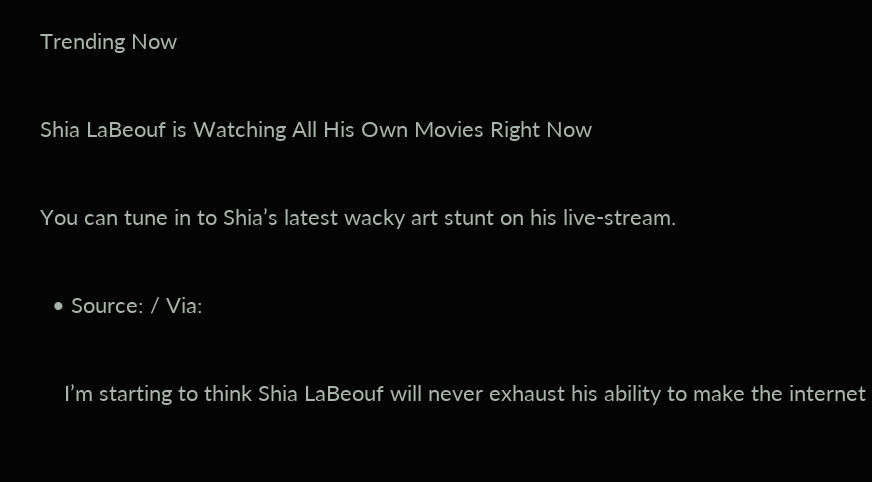Trending Now

Shia LaBeouf is Watching All His Own Movies Right Now

You can tune in to Shia’s latest wacky art stunt on his live-stream.

  • Source: / Via:

    I’m starting to think Shia LaBeouf will never exhaust his ability to make the internet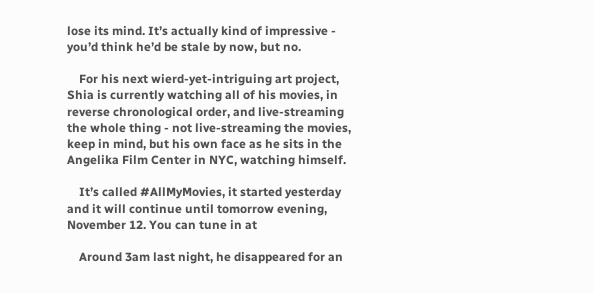lose its mind. It’s actually kind of impressive - you’d think he’d be stale by now, but no.

    For his next wierd-yet-intriguing art project, Shia is currently watching all of his movies, in reverse chronological order, and live-streaming the whole thing - not live-streaming the movies, keep in mind, but his own face as he sits in the Angelika Film Center in NYC, watching himself.

    It’s called #AllMyMovies, it started yesterday and it will continue until tomorrow evening, November 12. You can tune in at

    Around 3am last night, he disappeared for an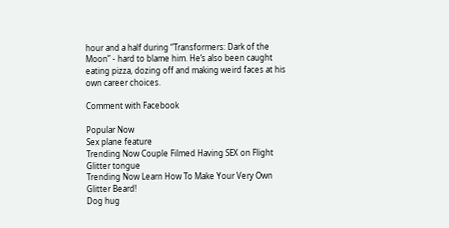hour and a half during “Transformers: Dark of the Moon” - hard to blame him. He’s also been caught eating pizza, dozing off and making weird faces at his own career choices.

Comment with Facebook

Popular Now
Sex plane feature
Trending Now Couple Filmed Having SEX on Flight
Glitter tongue
Trending Now Learn How To Make Your Very Own Glitter Beard!
Dog hug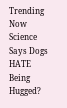Trending Now Science Says Dogs HATE Being Hugged?